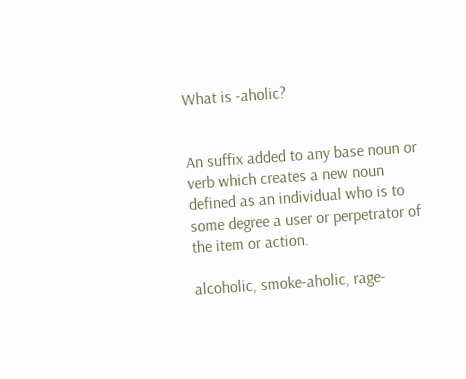What is -aholic?


An suffix added to any base noun or verb which creates a new noun defined as an individual who is to some degree a user or perpetrator of the item or action.

alcoholic, smoke-aholic, rage-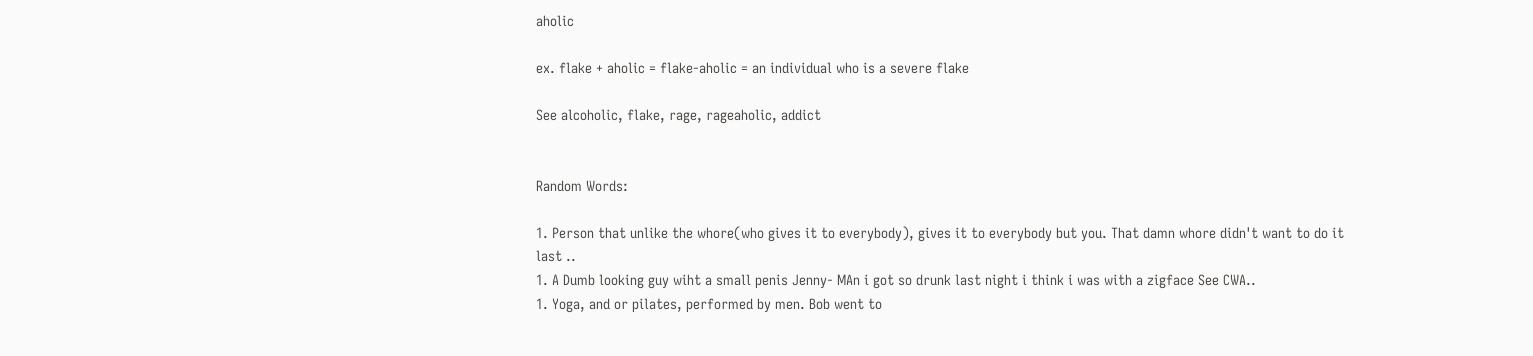aholic

ex. flake + aholic = flake-aholic = an individual who is a severe flake

See alcoholic, flake, rage, rageaholic, addict


Random Words:

1. Person that unlike the whore(who gives it to everybody), gives it to everybody but you. That damn whore didn't want to do it last ..
1. A Dumb looking guy wiht a small penis Jenny- MAn i got so drunk last night i think i was with a zigface See CWA..
1. Yoga, and or pilates, performed by men. Bob went to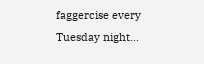faggercise every Tuesday night...